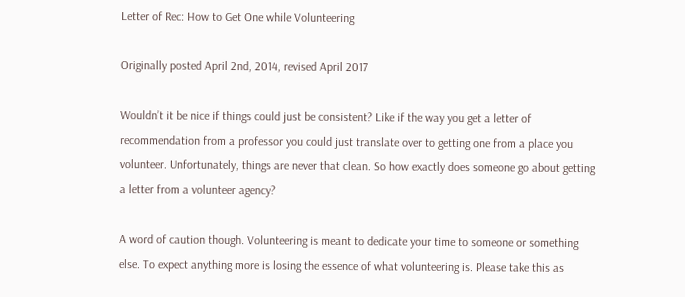Letter of Rec: How to Get One while Volunteering

Originally posted April 2nd, 2014, revised April 2017

Wouldn’t it be nice if things could just be consistent? Like if the way you get a letter of recommendation from a professor you could just translate over to getting one from a place you volunteer. Unfortunately, things are never that clean. So how exactly does someone go about getting a letter from a volunteer agency?

A word of caution though. Volunteering is meant to dedicate your time to someone or something else. To expect anything more is losing the essence of what volunteering is. Please take this as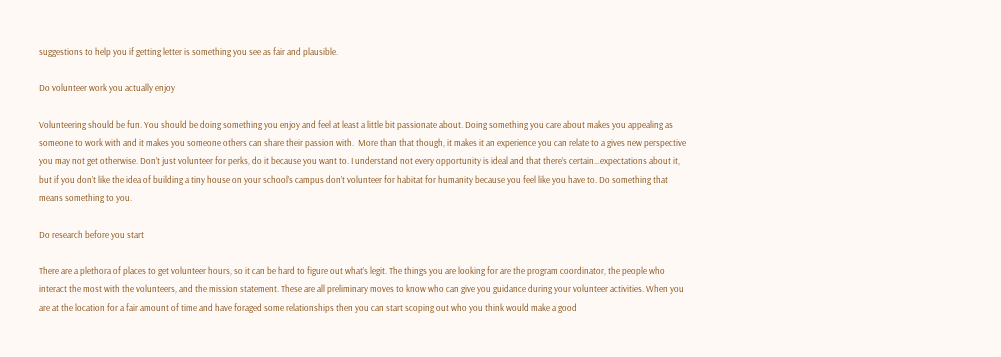suggestions to help you if getting letter is something you see as fair and plausible.

Do volunteer work you actually enjoy

Volunteering should be fun. You should be doing something you enjoy and feel at least a little bit passionate about. Doing something you care about makes you appealing as someone to work with and it makes you someone others can share their passion with.  More than that though, it makes it an experience you can relate to a gives new perspective you may not get otherwise. Don’t just volunteer for perks, do it because you want to. I understand not every opportunity is ideal and that there’s certain…expectations about it, but if you don’t like the idea of building a tiny house on your school’s campus don’t volunteer for habitat for humanity because you feel like you have to. Do something that means something to you.

Do research before you start

There are a plethora of places to get volunteer hours, so it can be hard to figure out what’s legit. The things you are looking for are the program coordinator, the people who interact the most with the volunteers, and the mission statement. These are all preliminary moves to know who can give you guidance during your volunteer activities. When you are at the location for a fair amount of time and have foraged some relationships then you can start scoping out who you think would make a good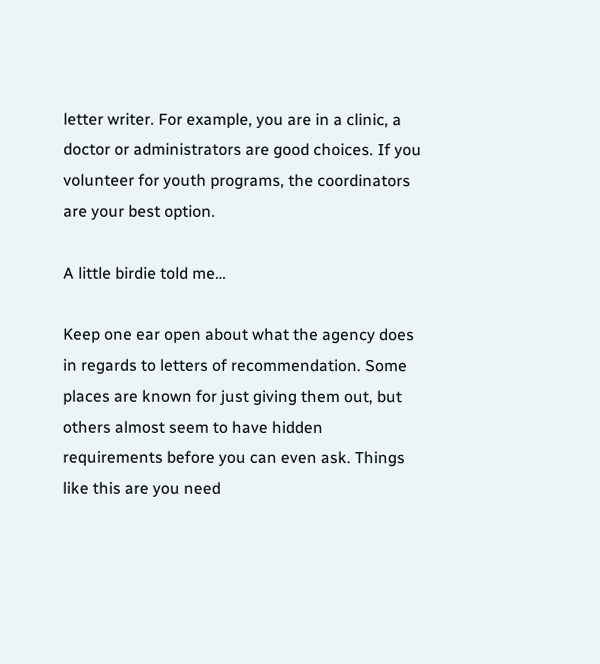letter writer. For example, you are in a clinic, a doctor or administrators are good choices. If you volunteer for youth programs, the coordinators are your best option.

A little birdie told me…

Keep one ear open about what the agency does in regards to letters of recommendation. Some places are known for just giving them out, but others almost seem to have hidden requirements before you can even ask. Things like this are you need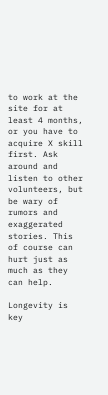to work at the site for at least 4 months, or you have to acquire X skill first. Ask around and listen to other volunteers, but be wary of rumors and exaggerated stories. This of course can hurt just as much as they can help.

Longevity is key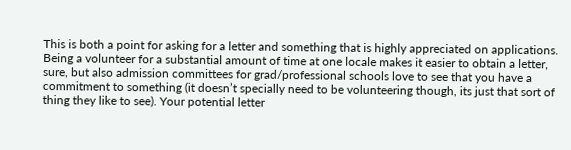This is both a point for asking for a letter and something that is highly appreciated on applications. Being a volunteer for a substantial amount of time at one locale makes it easier to obtain a letter, sure, but also admission committees for grad/professional schools love to see that you have a commitment to something (it doesn’t specially need to be volunteering though, its just that sort of thing they like to see). Your potential letter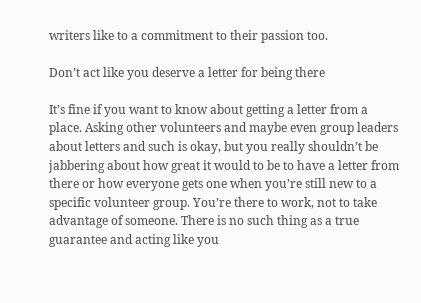writers like to a commitment to their passion too.

Don’t act like you deserve a letter for being there

It’s fine if you want to know about getting a letter from a place. Asking other volunteers and maybe even group leaders about letters and such is okay, but you really shouldn’t be jabbering about how great it would to be to have a letter from there or how everyone gets one when you’re still new to a specific volunteer group. You’re there to work, not to take advantage of someone. There is no such thing as a true guarantee and acting like you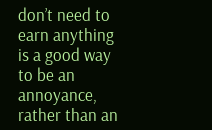don’t need to earn anything is a good way to be an annoyance, rather than an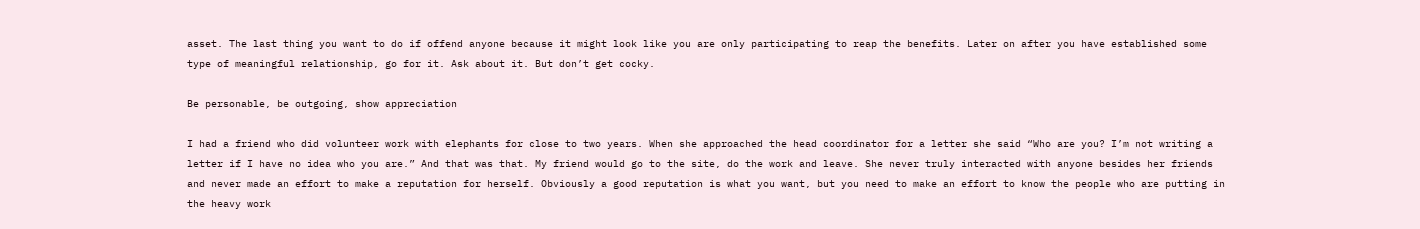asset. The last thing you want to do if offend anyone because it might look like you are only participating to reap the benefits. Later on after you have established some type of meaningful relationship, go for it. Ask about it. But don’t get cocky.

Be personable, be outgoing, show appreciation

I had a friend who did volunteer work with elephants for close to two years. When she approached the head coordinator for a letter she said “Who are you? I’m not writing a letter if I have no idea who you are.” And that was that. My friend would go to the site, do the work and leave. She never truly interacted with anyone besides her friends and never made an effort to make a reputation for herself. Obviously a good reputation is what you want, but you need to make an effort to know the people who are putting in the heavy work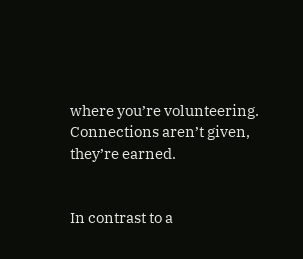where you’re volunteering. Connections aren’t given, they’re earned.


In contrast to a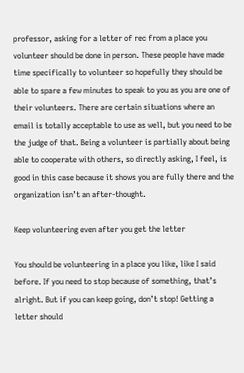professor, asking for a letter of rec from a place you volunteer should be done in person. These people have made time specifically to volunteer so hopefully they should be able to spare a few minutes to speak to you as you are one of their volunteers. There are certain situations where an email is totally acceptable to use as well, but you need to be the judge of that. Being a volunteer is partially about being able to cooperate with others, so directly asking, I feel, is good in this case because it shows you are fully there and the organization isn’t an after-thought.

Keep volunteering even after you get the letter

You should be volunteering in a place you like, like I said before. If you need to stop because of something, that’s alright. But if you can keep going, don’t stop! Getting a letter should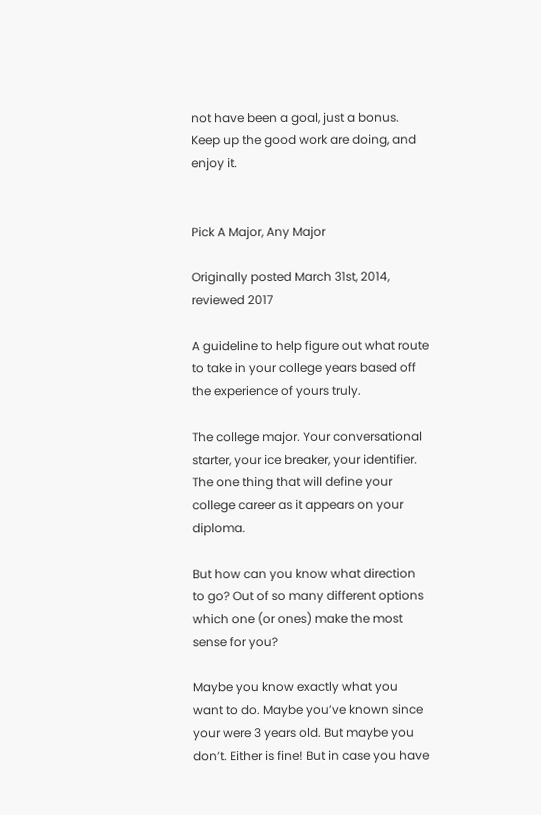not have been a goal, just a bonus. Keep up the good work are doing, and enjoy it.


Pick A Major, Any Major

Originally posted March 31st, 2014, reviewed 2017

A guideline to help figure out what route to take in your college years based off the experience of yours truly.

The college major. Your conversational starter, your ice breaker, your identifier. The one thing that will define your college career as it appears on your diploma.

But how can you know what direction to go? Out of so many different options which one (or ones) make the most sense for you?

Maybe you know exactly what you want to do. Maybe you’ve known since your were 3 years old. But maybe you don’t. Either is fine! But in case you have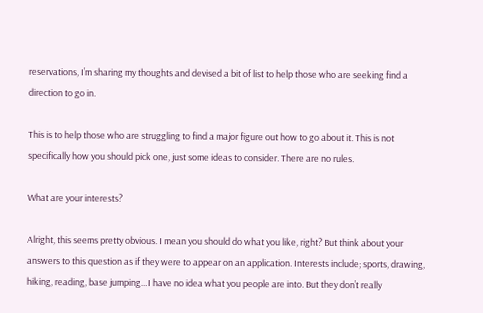reservations, I’m sharing my thoughts and devised a bit of list to help those who are seeking find a direction to go in.

This is to help those who are struggling to find a major figure out how to go about it. This is not specifically how you should pick one, just some ideas to consider. There are no rules.

What are your interests?

Alright, this seems pretty obvious. I mean you should do what you like, right? But think about your answers to this question as if they were to appear on an application. Interests include; sports, drawing, hiking, reading, base jumping…I have no idea what you people are into. But they don’t really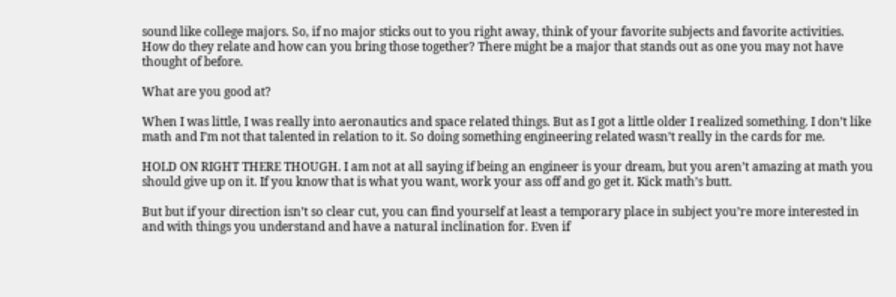sound like college majors. So, if no major sticks out to you right away, think of your favorite subjects and favorite activities. How do they relate and how can you bring those together? There might be a major that stands out as one you may not have thought of before.

What are you good at?

When I was little, I was really into aeronautics and space related things. But as I got a little older I realized something. I don’t like math and I’m not that talented in relation to it. So doing something engineering related wasn’t really in the cards for me.

HOLD ON RIGHT THERE THOUGH. I am not at all saying if being an engineer is your dream, but you aren’t amazing at math you should give up on it. If you know that is what you want, work your ass off and go get it. Kick math’s butt.

But but if your direction isn’t so clear cut, you can find yourself at least a temporary place in subject you’re more interested in and with things you understand and have a natural inclination for. Even if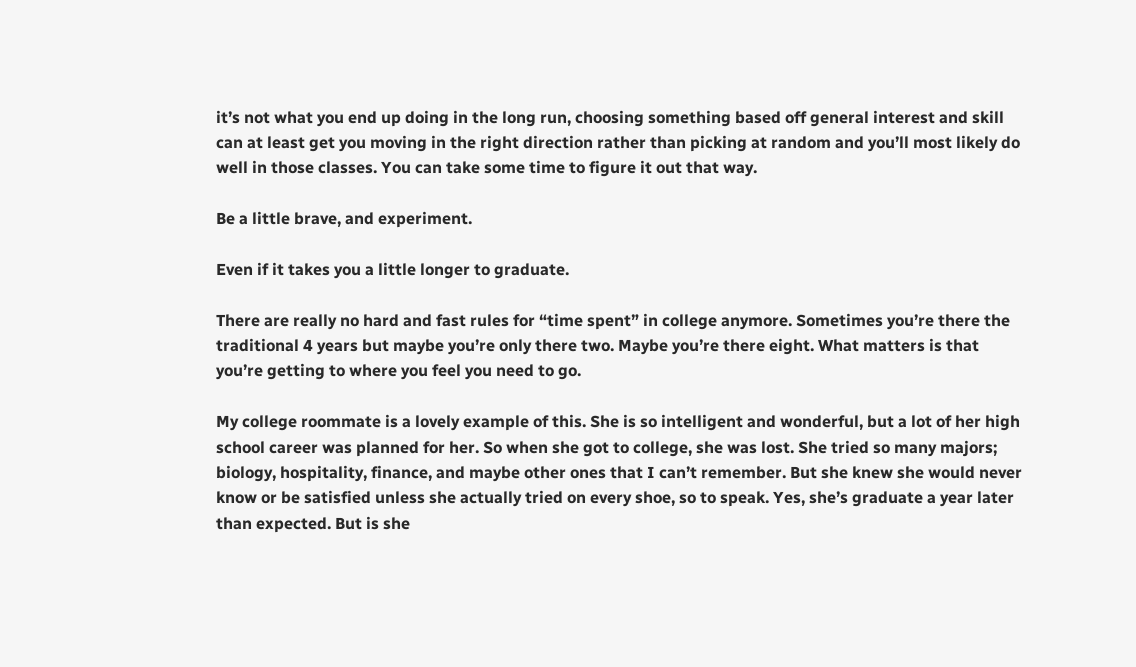it’s not what you end up doing in the long run, choosing something based off general interest and skill can at least get you moving in the right direction rather than picking at random and you’ll most likely do well in those classes. You can take some time to figure it out that way.

Be a little brave, and experiment.

Even if it takes you a little longer to graduate.

There are really no hard and fast rules for “time spent” in college anymore. Sometimes you’re there the traditional 4 years but maybe you’re only there two. Maybe you’re there eight. What matters is that you’re getting to where you feel you need to go.

My college roommate is a lovely example of this. She is so intelligent and wonderful, but a lot of her high school career was planned for her. So when she got to college, she was lost. She tried so many majors; biology, hospitality, finance, and maybe other ones that I can’t remember. But she knew she would never know or be satisfied unless she actually tried on every shoe, so to speak. Yes, she’s graduate a year later than expected. But is she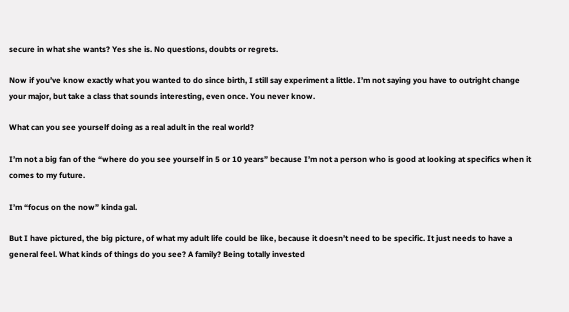secure in what she wants? Yes she is. No questions, doubts or regrets.

Now if you’ve know exactly what you wanted to do since birth, I still say experiment a little. I’m not saying you have to outright change your major, but take a class that sounds interesting, even once. You never know.

What can you see yourself doing as a real adult in the real world?

I’m not a big fan of the “where do you see yourself in 5 or 10 years” because I’m not a person who is good at looking at specifics when it comes to my future.

I’m “focus on the now” kinda gal.

But I have pictured, the big picture, of what my adult life could be like, because it doesn’t need to be specific. It just needs to have a general feel. What kinds of things do you see? A family? Being totally invested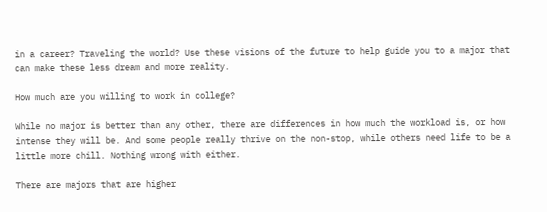in a career? Traveling the world? Use these visions of the future to help guide you to a major that can make these less dream and more reality.

How much are you willing to work in college?

While no major is better than any other, there are differences in how much the workload is, or how intense they will be. And some people really thrive on the non-stop, while others need life to be a little more chill. Nothing wrong with either.

There are majors that are higher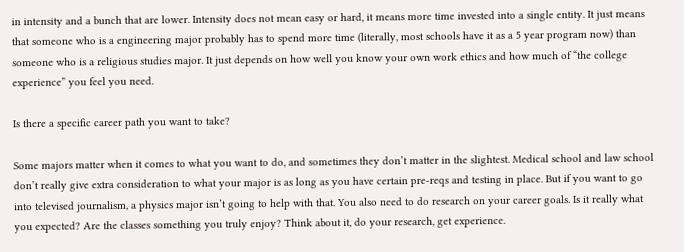in intensity and a bunch that are lower. Intensity does not mean easy or hard, it means more time invested into a single entity. It just means that someone who is a engineering major probably has to spend more time (literally, most schools have it as a 5 year program now) than someone who is a religious studies major. It just depends on how well you know your own work ethics and how much of “the college experience” you feel you need.

Is there a specific career path you want to take?

Some majors matter when it comes to what you want to do, and sometimes they don’t matter in the slightest. Medical school and law school don’t really give extra consideration to what your major is as long as you have certain pre-reqs and testing in place. But if you want to go into televised journalism, a physics major isn’t going to help with that. You also need to do research on your career goals. Is it really what you expected? Are the classes something you truly enjoy? Think about it, do your research, get experience.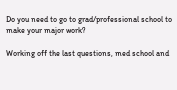Do you need to go to grad/professional school to make your major work?

Working off the last questions, med school and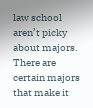law school aren’t picky about majors. There are certain majors that make it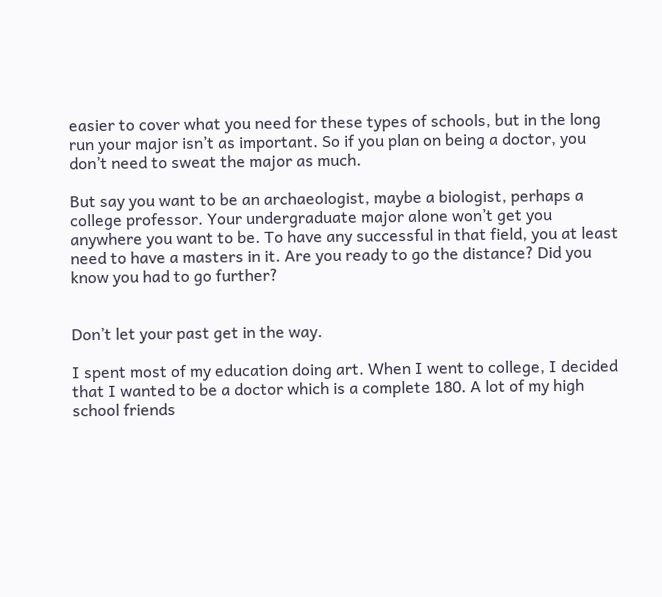easier to cover what you need for these types of schools, but in the long run your major isn’t as important. So if you plan on being a doctor, you don’t need to sweat the major as much.

But say you want to be an archaeologist, maybe a biologist, perhaps a college professor. Your undergraduate major alone won’t get you anywhere you want to be. To have any successful in that field, you at least need to have a masters in it. Are you ready to go the distance? Did you know you had to go further?


Don’t let your past get in the way.

I spent most of my education doing art. When I went to college, I decided that I wanted to be a doctor which is a complete 180. A lot of my high school friends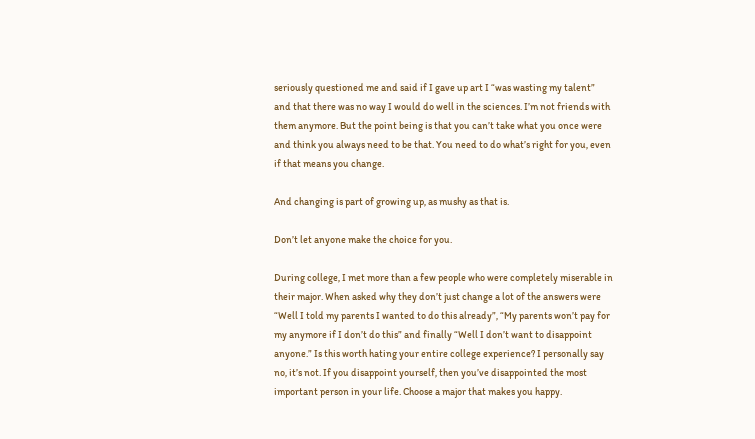seriously questioned me and said if I gave up art I “was wasting my talent” and that there was no way I would do well in the sciences. I’m not friends with them anymore. But the point being is that you can’t take what you once were and think you always need to be that. You need to do what’s right for you, even if that means you change.

And changing is part of growing up, as mushy as that is.

Don’t let anyone make the choice for you.

During college, I met more than a few people who were completely miserable in their major. When asked why they don’t just change a lot of the answers were “Well I told my parents I wanted to do this already”, “My parents won’t pay for my anymore if I don’t do this” and finally “Well I don’t want to disappoint anyone.” Is this worth hating your entire college experience? I personally say no, it’s not. If you disappoint yourself, then you’ve disappointed the most important person in your life. Choose a major that makes you happy.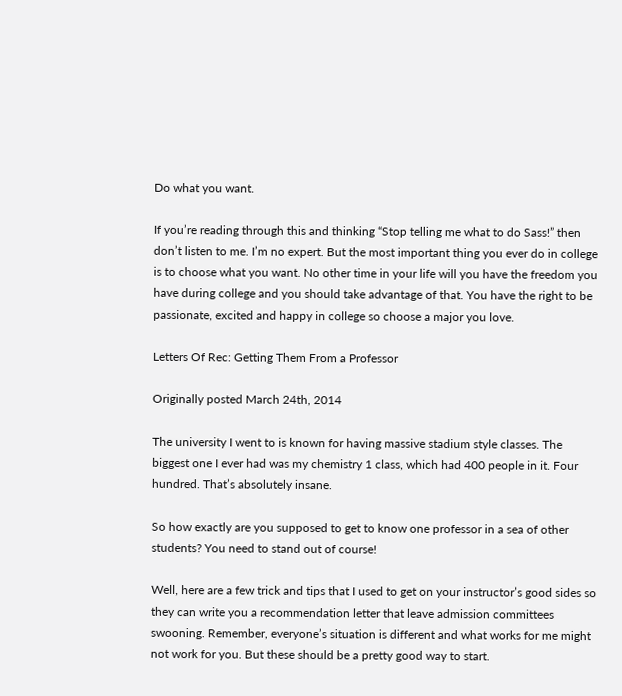Do what you want.

If you’re reading through this and thinking “Stop telling me what to do Sass!” then don’t listen to me. I’m no expert. But the most important thing you ever do in college is to choose what you want. No other time in your life will you have the freedom you have during college and you should take advantage of that. You have the right to be passionate, excited and happy in college so choose a major you love.

Letters Of Rec: Getting Them From a Professor

Originally posted March 24th, 2014

The university I went to is known for having massive stadium style classes. The biggest one I ever had was my chemistry 1 class, which had 400 people in it. Four hundred. That’s absolutely insane.

So how exactly are you supposed to get to know one professor in a sea of other students? You need to stand out of course!

Well, here are a few trick and tips that I used to get on your instructor’s good sides so they can write you a recommendation letter that leave admission committees swooning. Remember, everyone’s situation is different and what works for me might not work for you. But these should be a pretty good way to start.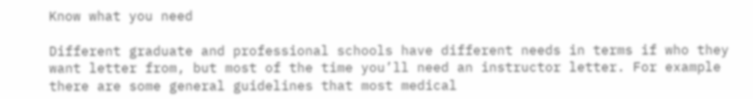Know what you need

Different graduate and professional schools have different needs in terms if who they want letter from, but most of the time you’ll need an instructor letter. For example there are some general guidelines that most medical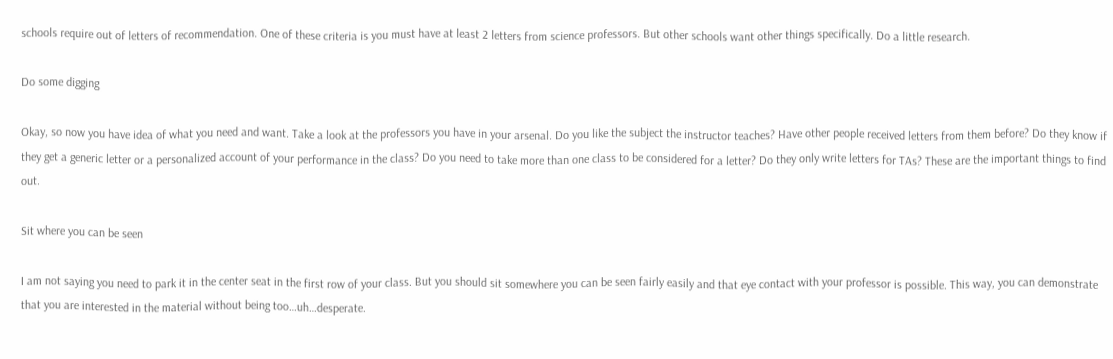schools require out of letters of recommendation. One of these criteria is you must have at least 2 letters from science professors. But other schools want other things specifically. Do a little research.

Do some digging

Okay, so now you have idea of what you need and want. Take a look at the professors you have in your arsenal. Do you like the subject the instructor teaches? Have other people received letters from them before? Do they know if they get a generic letter or a personalized account of your performance in the class? Do you need to take more than one class to be considered for a letter? Do they only write letters for TAs? These are the important things to find out.

Sit where you can be seen

I am not saying you need to park it in the center seat in the first row of your class. But you should sit somewhere you can be seen fairly easily and that eye contact with your professor is possible. This way, you can demonstrate that you are interested in the material without being too…uh…desperate.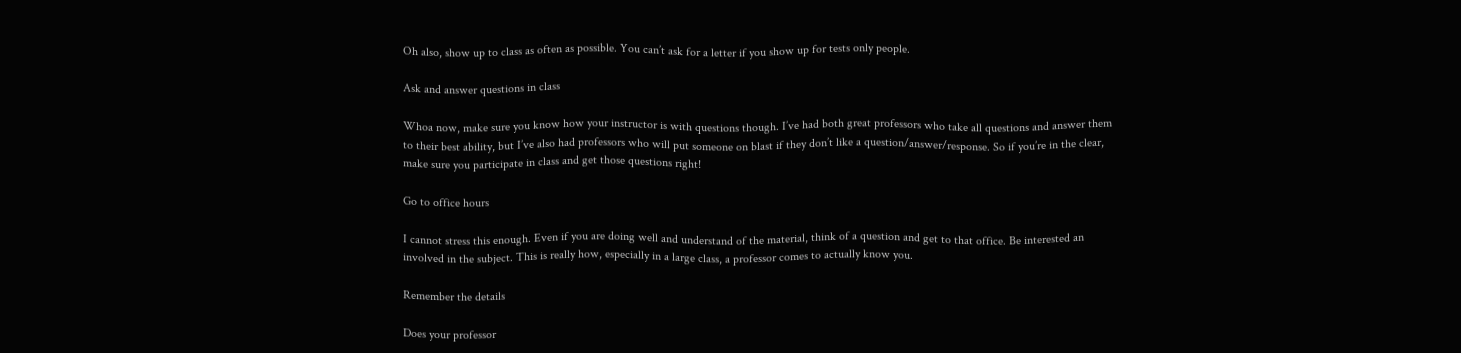Oh also, show up to class as often as possible. You can’t ask for a letter if you show up for tests only people.

Ask and answer questions in class

Whoa now, make sure you know how your instructor is with questions though. I’ve had both great professors who take all questions and answer them to their best ability, but I’ve also had professors who will put someone on blast if they don’t like a question/answer/response. So if you’re in the clear, make sure you participate in class and get those questions right!

Go to office hours

I cannot stress this enough. Even if you are doing well and understand of the material, think of a question and get to that office. Be interested an involved in the subject. This is really how, especially in a large class, a professor comes to actually know you.

Remember the details

Does your professor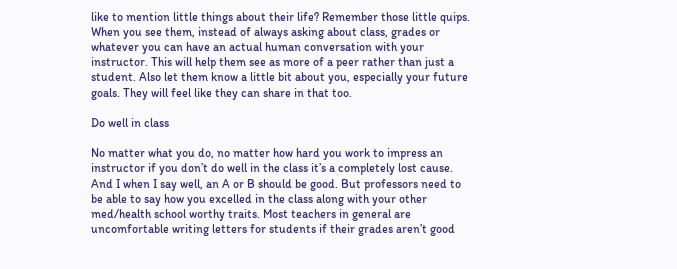like to mention little things about their life? Remember those little quips. When you see them, instead of always asking about class, grades or whatever you can have an actual human conversation with your instructor. This will help them see as more of a peer rather than just a student. Also let them know a little bit about you, especially your future goals. They will feel like they can share in that too.

Do well in class

No matter what you do, no matter how hard you work to impress an instructor if you don’t do well in the class it’s a completely lost cause. And I when I say well, an A or B should be good. But professors need to be able to say how you excelled in the class along with your other med/health school worthy traits. Most teachers in general are uncomfortable writing letters for students if their grades aren’t good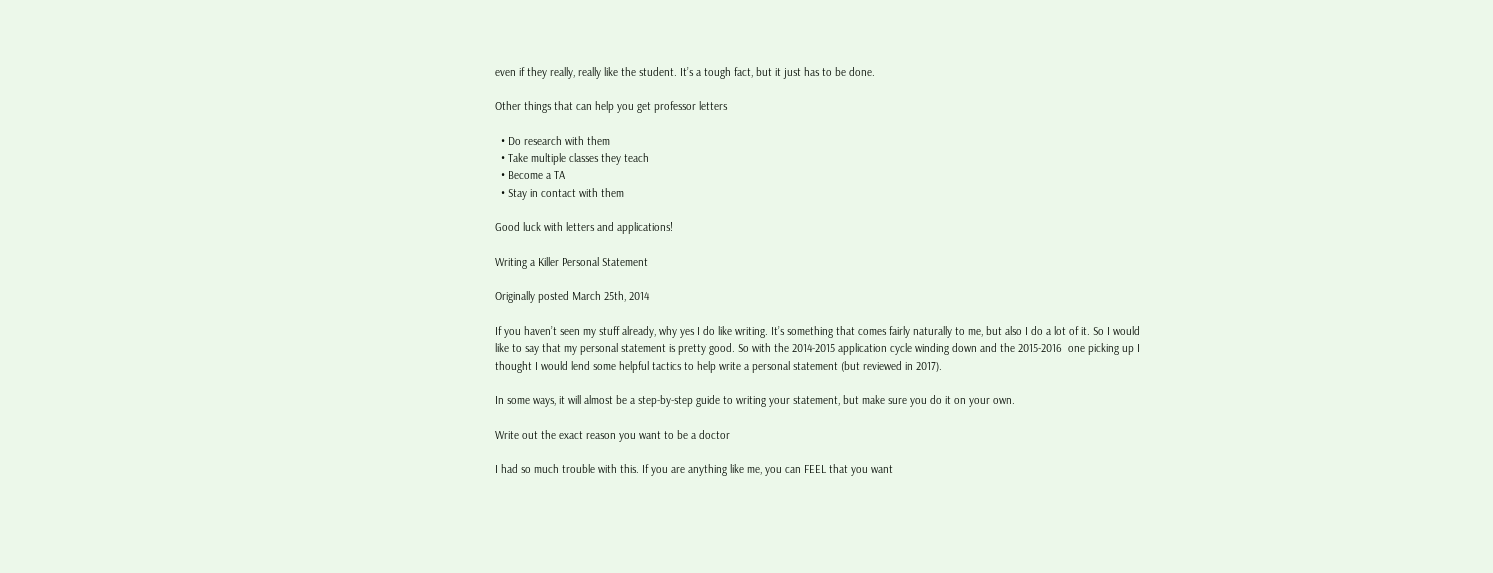even if they really, really like the student. It’s a tough fact, but it just has to be done.

Other things that can help you get professor letters

  • Do research with them
  • Take multiple classes they teach
  • Become a TA
  • Stay in contact with them

Good luck with letters and applications!

Writing a Killer Personal Statement

Originally posted March 25th, 2014

If you haven’t seen my stuff already, why yes I do like writing. It’s something that comes fairly naturally to me, but also I do a lot of it. So I would like to say that my personal statement is pretty good. So with the 2014-2015 application cycle winding down and the 2015-2016  one picking up I thought I would lend some helpful tactics to help write a personal statement (but reviewed in 2017).

In some ways, it will almost be a step-by-step guide to writing your statement, but make sure you do it on your own.

Write out the exact reason you want to be a doctor

I had so much trouble with this. If you are anything like me, you can FEEL that you want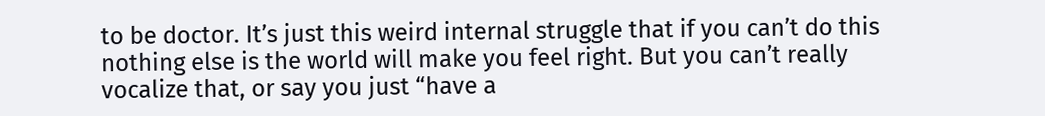to be doctor. It’s just this weird internal struggle that if you can’t do this nothing else is the world will make you feel right. But you can’t really vocalize that, or say you just “have a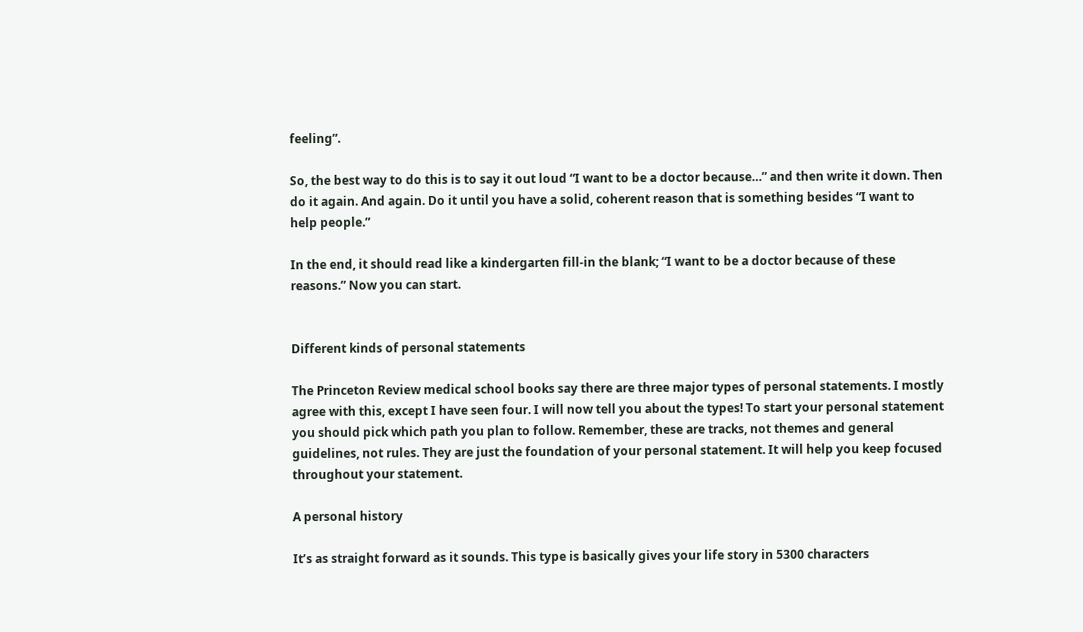feeling”.

So, the best way to do this is to say it out loud “I want to be a doctor because…” and then write it down. Then do it again. And again. Do it until you have a solid, coherent reason that is something besides “I want to help people.”

In the end, it should read like a kindergarten fill-in the blank; “I want to be a doctor because of these reasons.” Now you can start.


Different kinds of personal statements

The Princeton Review medical school books say there are three major types of personal statements. I mostly agree with this, except I have seen four. I will now tell you about the types! To start your personal statement you should pick which path you plan to follow. Remember, these are tracks, not themes and general guidelines, not rules. They are just the foundation of your personal statement. It will help you keep focused throughout your statement.

A personal history

It’s as straight forward as it sounds. This type is basically gives your life story in 5300 characters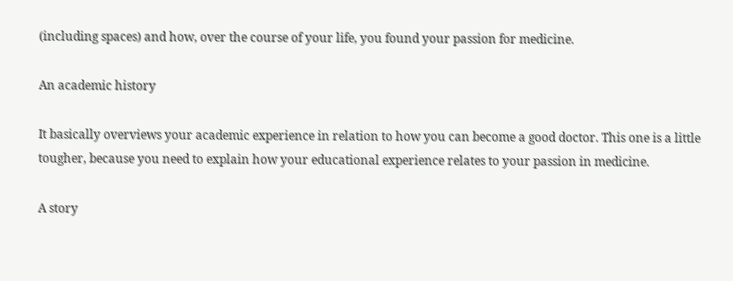(including spaces) and how, over the course of your life, you found your passion for medicine.

An academic history

It basically overviews your academic experience in relation to how you can become a good doctor. This one is a little tougher, because you need to explain how your educational experience relates to your passion in medicine.

A story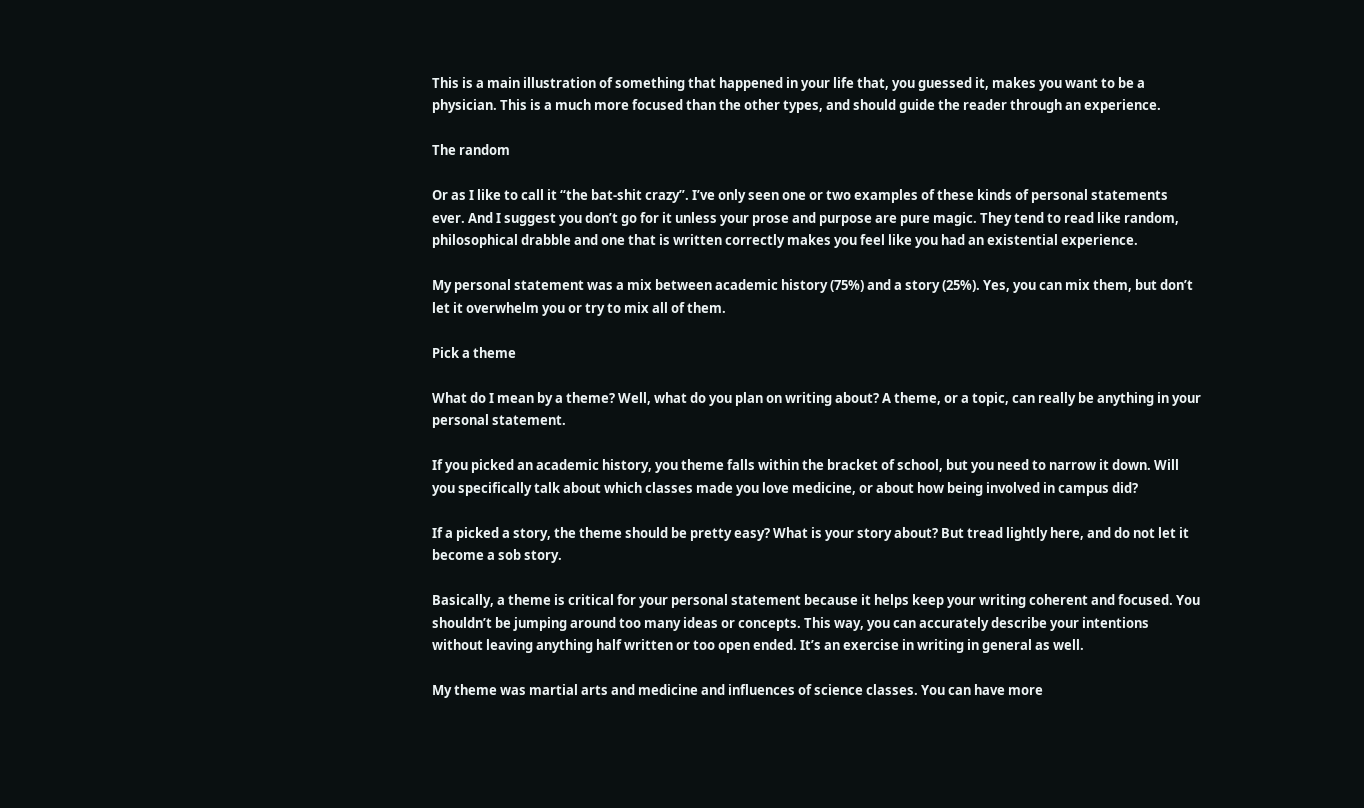This is a main illustration of something that happened in your life that, you guessed it, makes you want to be a physician. This is a much more focused than the other types, and should guide the reader through an experience.

The random

Or as I like to call it “the bat-shit crazy”. I’ve only seen one or two examples of these kinds of personal statements ever. And I suggest you don’t go for it unless your prose and purpose are pure magic. They tend to read like random, philosophical drabble and one that is written correctly makes you feel like you had an existential experience.

My personal statement was a mix between academic history (75%) and a story (25%). Yes, you can mix them, but don’t let it overwhelm you or try to mix all of them.

Pick a theme

What do I mean by a theme? Well, what do you plan on writing about? A theme, or a topic, can really be anything in your personal statement.

If you picked an academic history, you theme falls within the bracket of school, but you need to narrow it down. Will you specifically talk about which classes made you love medicine, or about how being involved in campus did?

If a picked a story, the theme should be pretty easy? What is your story about? But tread lightly here, and do not let it become a sob story.

Basically, a theme is critical for your personal statement because it helps keep your writing coherent and focused. You shouldn’t be jumping around too many ideas or concepts. This way, you can accurately describe your intentions without leaving anything half written or too open ended. It’s an exercise in writing in general as well.

My theme was martial arts and medicine and influences of science classes. You can have more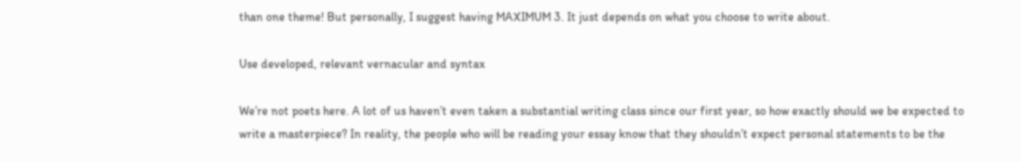than one theme! But personally, I suggest having MAXIMUM 3. It just depends on what you choose to write about.

Use developed, relevant vernacular and syntax

We’re not poets here. A lot of us haven’t even taken a substantial writing class since our first year, so how exactly should we be expected to write a masterpiece? In reality, the people who will be reading your essay know that they shouldn’t expect personal statements to be the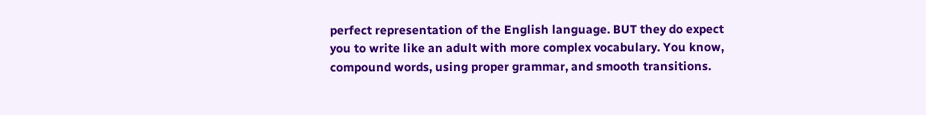perfect representation of the English language. BUT they do expect you to write like an adult with more complex vocabulary. You know, compound words, using proper grammar, and smooth transitions.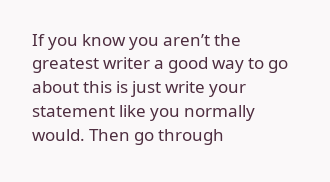If you know you aren’t the greatest writer a good way to go about this is just write your statement like you normally would. Then go through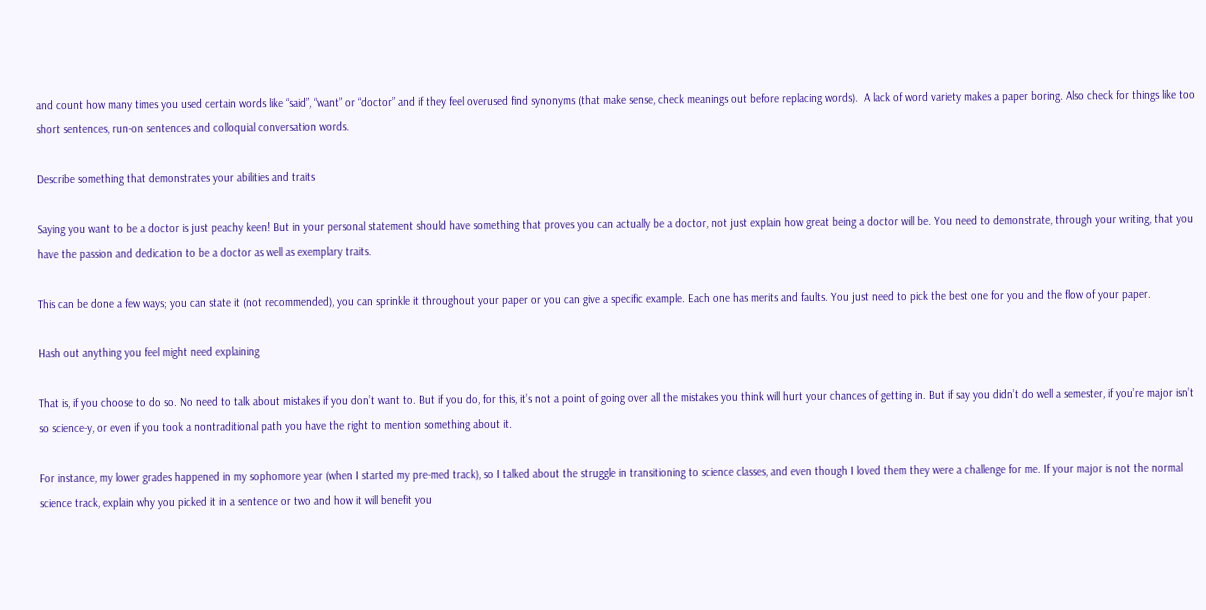and count how many times you used certain words like “said”, “want” or “doctor” and if they feel overused find synonyms (that make sense, check meanings out before replacing words).  A lack of word variety makes a paper boring. Also check for things like too short sentences, run-on sentences and colloquial conversation words.

Describe something that demonstrates your abilities and traits

Saying you want to be a doctor is just peachy keen! But in your personal statement should have something that proves you can actually be a doctor, not just explain how great being a doctor will be. You need to demonstrate, through your writing, that you have the passion and dedication to be a doctor as well as exemplary traits.

This can be done a few ways; you can state it (not recommended), you can sprinkle it throughout your paper or you can give a specific example. Each one has merits and faults. You just need to pick the best one for you and the flow of your paper.

Hash out anything you feel might need explaining

That is, if you choose to do so. No need to talk about mistakes if you don’t want to. But if you do, for this, it’s not a point of going over all the mistakes you think will hurt your chances of getting in. But if say you didn’t do well a semester, if you’re major isn’t so science-y, or even if you took a nontraditional path you have the right to mention something about it.

For instance, my lower grades happened in my sophomore year (when I started my pre-med track), so I talked about the struggle in transitioning to science classes, and even though I loved them they were a challenge for me. If your major is not the normal science track, explain why you picked it in a sentence or two and how it will benefit you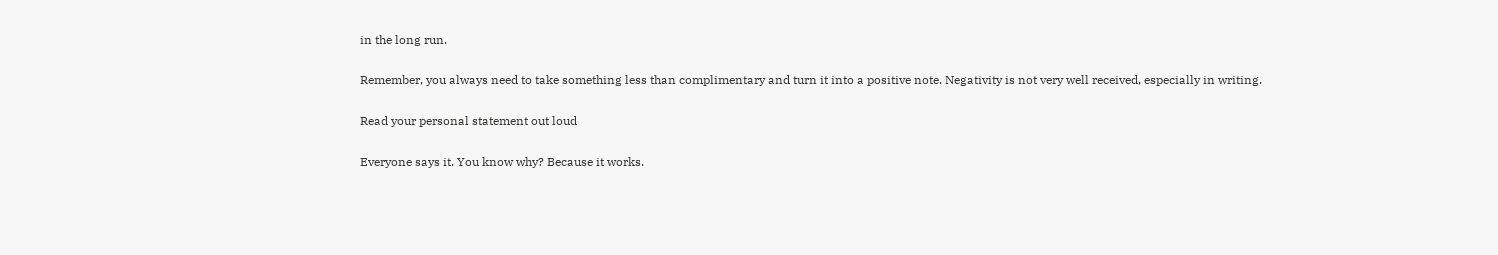in the long run.

Remember, you always need to take something less than complimentary and turn it into a positive note. Negativity is not very well received, especially in writing.

Read your personal statement out loud

Everyone says it. You know why? Because it works.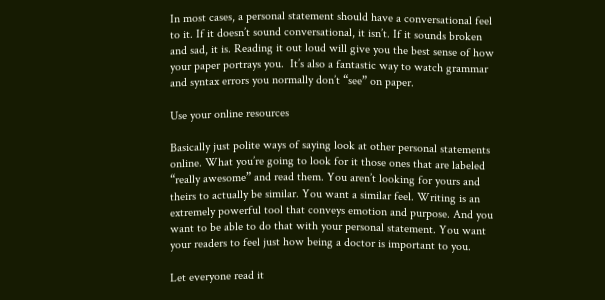In most cases, a personal statement should have a conversational feel to it. If it doesn’t sound conversational, it isn’t. If it sounds broken and sad, it is. Reading it out loud will give you the best sense of how your paper portrays you.  It’s also a fantastic way to watch grammar and syntax errors you normally don’t “see” on paper.

Use your online resources

Basically just polite ways of saying look at other personal statements online. What you’re going to look for it those ones that are labeled “really awesome” and read them. You aren’t looking for yours and theirs to actually be similar. You want a similar feel. Writing is an extremely powerful tool that conveys emotion and purpose. And you want to be able to do that with your personal statement. You want your readers to feel just how being a doctor is important to you.

Let everyone read it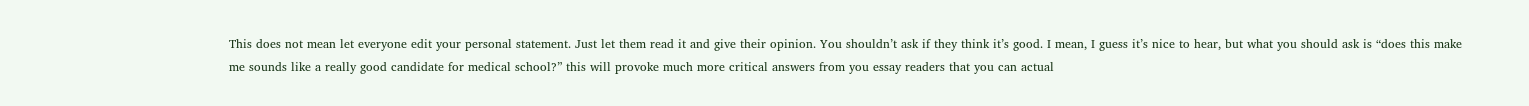This does not mean let everyone edit your personal statement. Just let them read it and give their opinion. You shouldn’t ask if they think it’s good. I mean, I guess it’s nice to hear, but what you should ask is “does this make me sounds like a really good candidate for medical school?” this will provoke much more critical answers from you essay readers that you can actual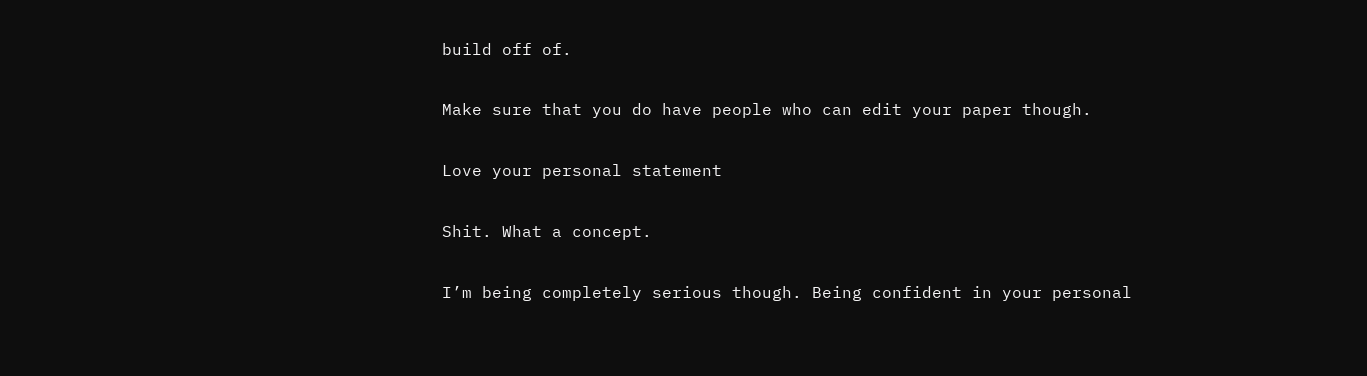build off of.

Make sure that you do have people who can edit your paper though.

Love your personal statement

Shit. What a concept.

I’m being completely serious though. Being confident in your personal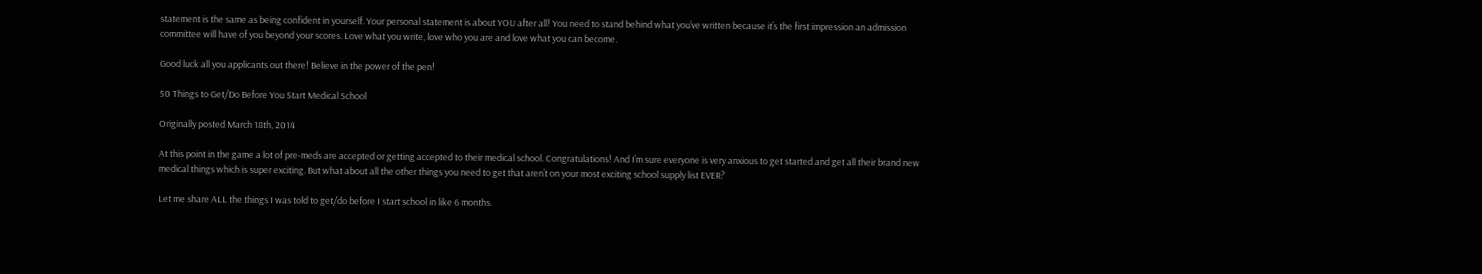statement is the same as being confident in yourself. Your personal statement is about YOU after all! You need to stand behind what you’ve written because it’s the first impression an admission committee will have of you beyond your scores. Love what you write, love who you are and love what you can become.

Good luck all you applicants out there! Believe in the power of the pen!

50 Things to Get/Do Before You Start Medical School

Originally posted March 18th, 2014

At this point in the game a lot of pre-meds are accepted or getting accepted to their medical school. Congratulations! And I’m sure everyone is very anxious to get started and get all their brand new medical things which is super exciting. But what about all the other things you need to get that aren’t on your most exciting school supply list EVER?

Let me share ALL the things I was told to get/do before I start school in like 6 months.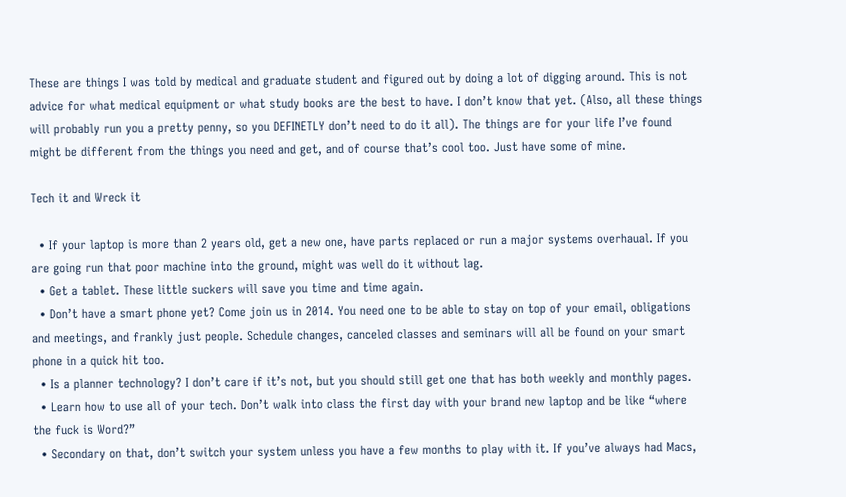These are things I was told by medical and graduate student and figured out by doing a lot of digging around. This is not advice for what medical equipment or what study books are the best to have. I don’t know that yet. (Also, all these things will probably run you a pretty penny, so you DEFINETLY don’t need to do it all). The things are for your life I’ve found might be different from the things you need and get, and of course that’s cool too. Just have some of mine.

Tech it and Wreck it

  • If your laptop is more than 2 years old, get a new one, have parts replaced or run a major systems overhaual. If you are going run that poor machine into the ground, might was well do it without lag.
  • Get a tablet. These little suckers will save you time and time again.
  • Don’t have a smart phone yet? Come join us in 2014. You need one to be able to stay on top of your email, obligations and meetings, and frankly just people. Schedule changes, canceled classes and seminars will all be found on your smart phone in a quick hit too.
  • Is a planner technology? I don’t care if it’s not, but you should still get one that has both weekly and monthly pages.
  • Learn how to use all of your tech. Don’t walk into class the first day with your brand new laptop and be like “where the fuck is Word?”
  • Secondary on that, don’t switch your system unless you have a few months to play with it. If you’ve always had Macs,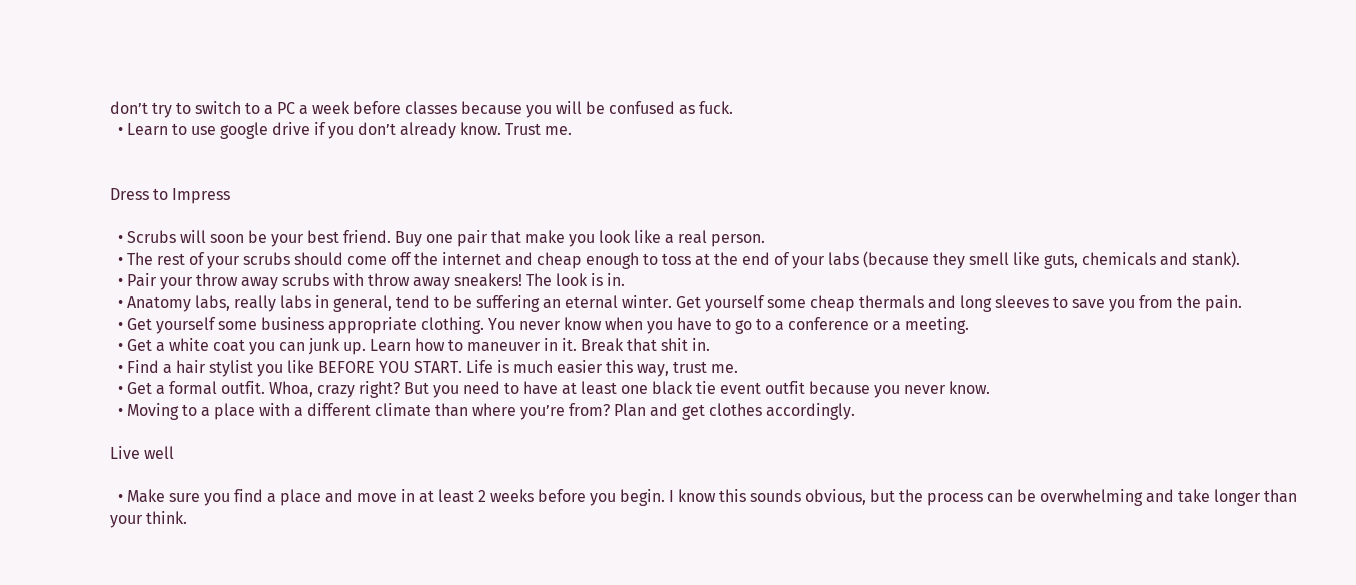don’t try to switch to a PC a week before classes because you will be confused as fuck.
  • Learn to use google drive if you don’t already know. Trust me.


Dress to Impress

  • Scrubs will soon be your best friend. Buy one pair that make you look like a real person.
  • The rest of your scrubs should come off the internet and cheap enough to toss at the end of your labs (because they smell like guts, chemicals and stank).
  • Pair your throw away scrubs with throw away sneakers! The look is in.
  • Anatomy labs, really labs in general, tend to be suffering an eternal winter. Get yourself some cheap thermals and long sleeves to save you from the pain.
  • Get yourself some business appropriate clothing. You never know when you have to go to a conference or a meeting.
  • Get a white coat you can junk up. Learn how to maneuver in it. Break that shit in.
  • Find a hair stylist you like BEFORE YOU START. Life is much easier this way, trust me.
  • Get a formal outfit. Whoa, crazy right? But you need to have at least one black tie event outfit because you never know.
  • Moving to a place with a different climate than where you’re from? Plan and get clothes accordingly.

Live well

  • Make sure you find a place and move in at least 2 weeks before you begin. I know this sounds obvious, but the process can be overwhelming and take longer than your think.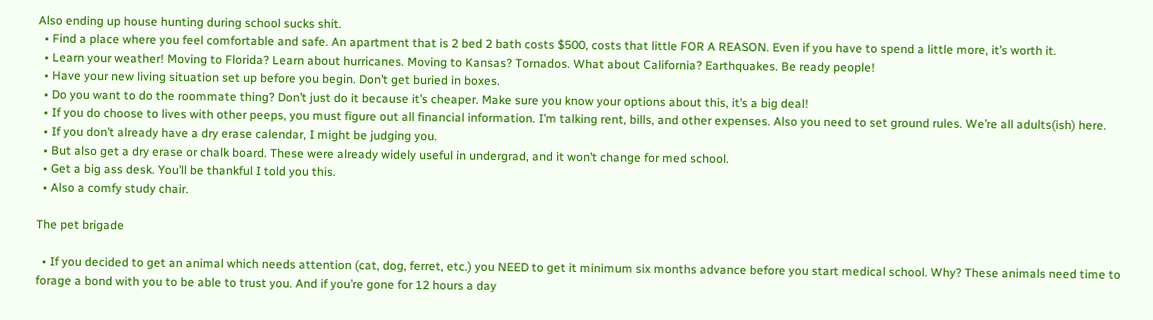Also ending up house hunting during school sucks shit.
  • Find a place where you feel comfortable and safe. An apartment that is 2 bed 2 bath costs $500, costs that little FOR A REASON. Even if you have to spend a little more, it’s worth it.
  • Learn your weather! Moving to Florida? Learn about hurricanes. Moving to Kansas? Tornados. What about California? Earthquakes. Be ready people!
  • Have your new living situation set up before you begin. Don’t get buried in boxes.
  • Do you want to do the roommate thing? Don’t just do it because it’s cheaper. Make sure you know your options about this, it’s a big deal!
  • If you do choose to lives with other peeps, you must figure out all financial information. I’m talking rent, bills, and other expenses. Also you need to set ground rules. We’re all adults(ish) here.
  • If you don’t already have a dry erase calendar, I might be judging you.
  • But also get a dry erase or chalk board. These were already widely useful in undergrad, and it won’t change for med school.
  • Get a big ass desk. You’ll be thankful I told you this.
  • Also a comfy study chair.

The pet brigade

  • If you decided to get an animal which needs attention (cat, dog, ferret, etc.) you NEED to get it minimum six months advance before you start medical school. Why? These animals need time to forage a bond with you to be able to trust you. And if you’re gone for 12 hours a day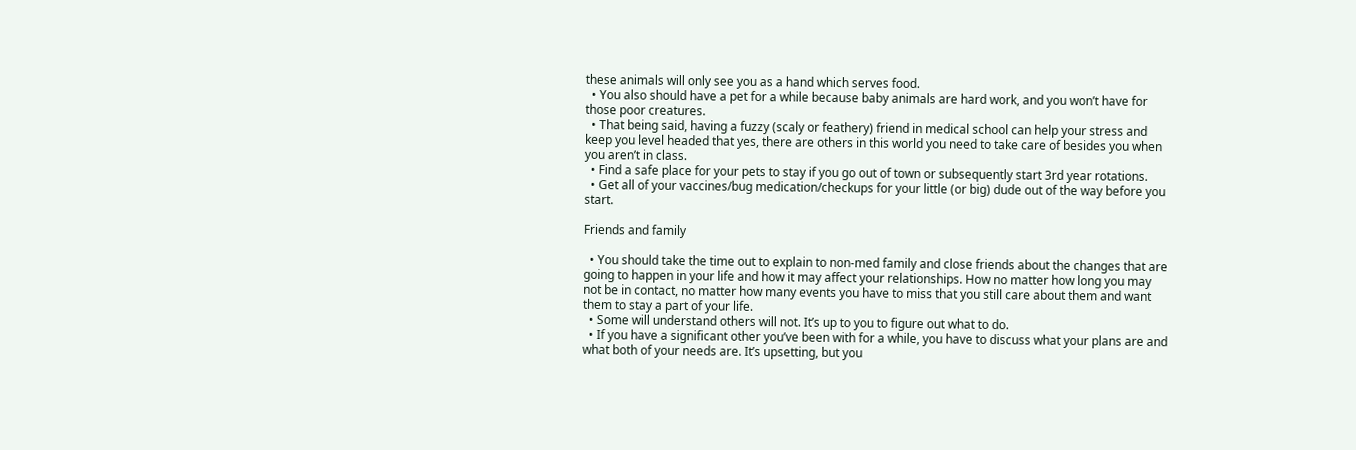these animals will only see you as a hand which serves food.
  • You also should have a pet for a while because baby animals are hard work, and you won’t have for those poor creatures.
  • That being said, having a fuzzy (scaly or feathery) friend in medical school can help your stress and keep you level headed that yes, there are others in this world you need to take care of besides you when you aren’t in class.
  • Find a safe place for your pets to stay if you go out of town or subsequently start 3rd year rotations.
  • Get all of your vaccines/bug medication/checkups for your little (or big) dude out of the way before you start.

Friends and family

  • You should take the time out to explain to non-med family and close friends about the changes that are going to happen in your life and how it may affect your relationships. How no matter how long you may not be in contact, no matter how many events you have to miss that you still care about them and want them to stay a part of your life.
  • Some will understand others will not. It’s up to you to figure out what to do.
  • If you have a significant other you’ve been with for a while, you have to discuss what your plans are and what both of your needs are. It’s upsetting, but you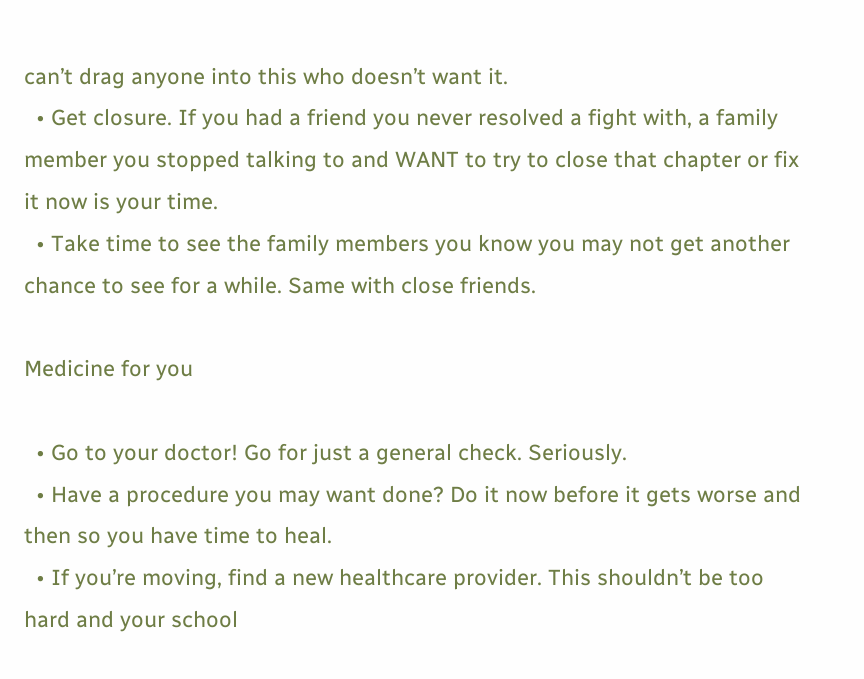can’t drag anyone into this who doesn’t want it.
  • Get closure. If you had a friend you never resolved a fight with, a family member you stopped talking to and WANT to try to close that chapter or fix it now is your time.
  • Take time to see the family members you know you may not get another chance to see for a while. Same with close friends.

Medicine for you

  • Go to your doctor! Go for just a general check. Seriously.
  • Have a procedure you may want done? Do it now before it gets worse and then so you have time to heal.
  • If you’re moving, find a new healthcare provider. This shouldn’t be too hard and your school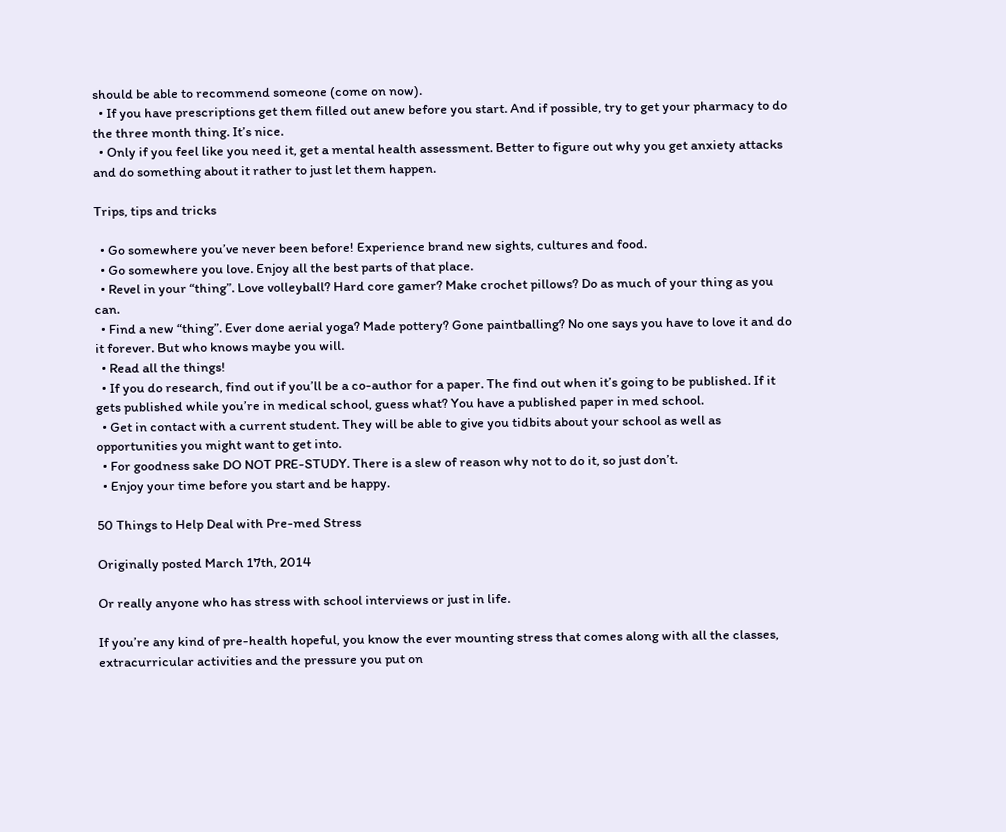should be able to recommend someone (come on now).
  • If you have prescriptions get them filled out anew before you start. And if possible, try to get your pharmacy to do the three month thing. It’s nice.
  • Only if you feel like you need it, get a mental health assessment. Better to figure out why you get anxiety attacks and do something about it rather to just let them happen.

Trips, tips and tricks

  • Go somewhere you’ve never been before! Experience brand new sights, cultures and food.
  • Go somewhere you love. Enjoy all the best parts of that place.
  • Revel in your “thing”. Love volleyball? Hard core gamer? Make crochet pillows? Do as much of your thing as you can.
  • Find a new “thing”. Ever done aerial yoga? Made pottery? Gone paintballing? No one says you have to love it and do it forever. But who knows maybe you will.
  • Read all the things!
  • If you do research, find out if you’ll be a co-author for a paper. The find out when it’s going to be published. If it gets published while you’re in medical school, guess what? You have a published paper in med school.
  • Get in contact with a current student. They will be able to give you tidbits about your school as well as opportunities you might want to get into.
  • For goodness sake DO NOT PRE-STUDY. There is a slew of reason why not to do it, so just don’t.
  • Enjoy your time before you start and be happy.

50 Things to Help Deal with Pre-med Stress

Originally posted March 17th, 2014

Or really anyone who has stress with school interviews or just in life.

If you’re any kind of pre-health hopeful, you know the ever mounting stress that comes along with all the classes, extracurricular activities and the pressure you put on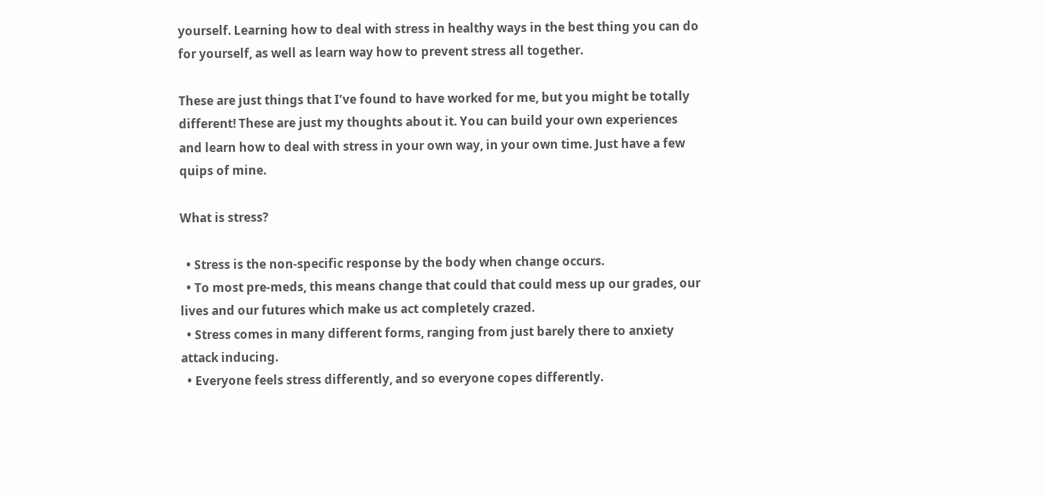yourself. Learning how to deal with stress in healthy ways in the best thing you can do for yourself, as well as learn way how to prevent stress all together.

These are just things that I’ve found to have worked for me, but you might be totally different! These are just my thoughts about it. You can build your own experiences and learn how to deal with stress in your own way, in your own time. Just have a few quips of mine.

What is stress?

  • Stress is the non-specific response by the body when change occurs.
  • To most pre-meds, this means change that could that could mess up our grades, our lives and our futures which make us act completely crazed.
  • Stress comes in many different forms, ranging from just barely there to anxiety attack inducing.
  • Everyone feels stress differently, and so everyone copes differently.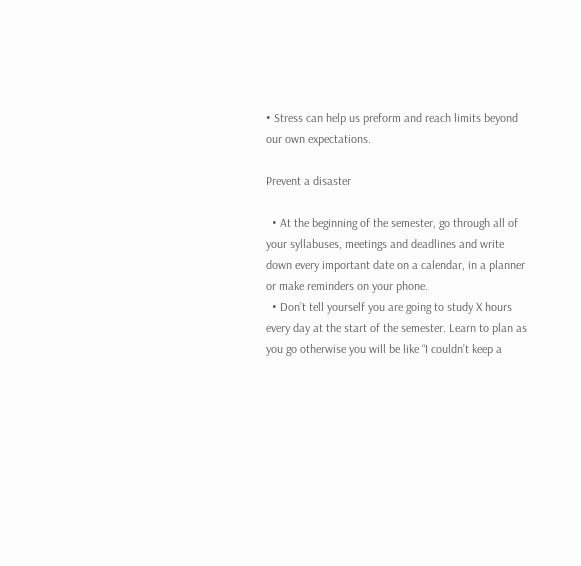• Stress can help us preform and reach limits beyond our own expectations.

Prevent a disaster

  • At the beginning of the semester, go through all of your syllabuses, meetings and deadlines and write down every important date on a calendar, in a planner or make reminders on your phone.
  • Don’t tell yourself you are going to study X hours every day at the start of the semester. Learn to plan as you go otherwise you will be like “I couldn’t keep a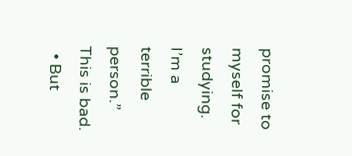promise to myself for studying. I’m a terrible person.” This is bad.
  • But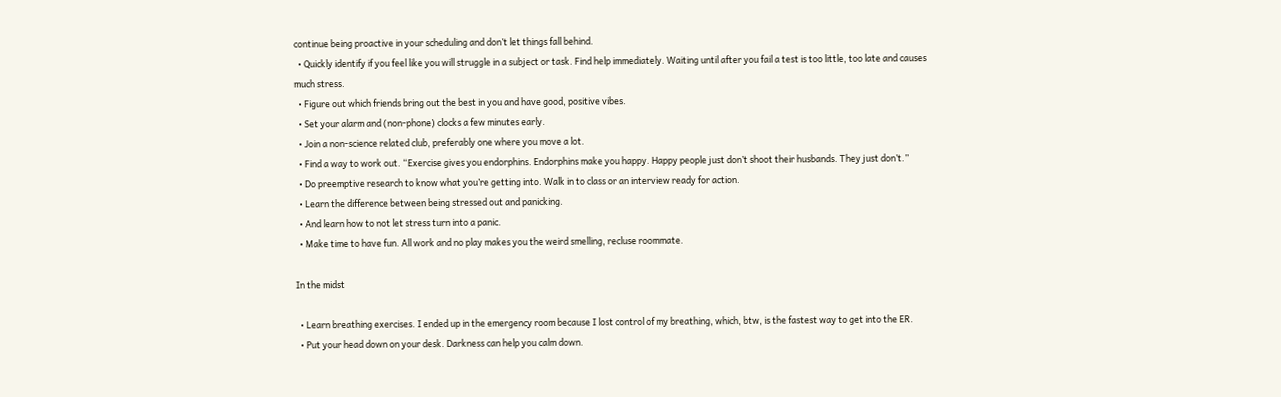continue being proactive in your scheduling and don’t let things fall behind.
  • Quickly identify if you feel like you will struggle in a subject or task. Find help immediately. Waiting until after you fail a test is too little, too late and causes much stress.
  • Figure out which friends bring out the best in you and have good, positive vibes.
  • Set your alarm and (non-phone) clocks a few minutes early.
  • Join a non-science related club, preferably one where you move a lot.
  • Find a way to work out. “Exercise gives you endorphins. Endorphins make you happy. Happy people just don’t shoot their husbands. They just don’t.”
  • Do preemptive research to know what you’re getting into. Walk in to class or an interview ready for action.
  • Learn the difference between being stressed out and panicking.
  • And learn how to not let stress turn into a panic.
  • Make time to have fun. All work and no play makes you the weird smelling, recluse roommate.

In the midst

  • Learn breathing exercises. I ended up in the emergency room because I lost control of my breathing, which, btw, is the fastest way to get into the ER.
  • Put your head down on your desk. Darkness can help you calm down.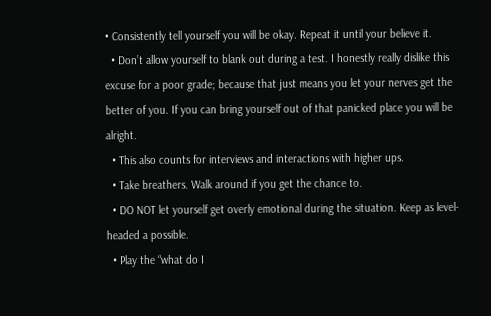• Consistently tell yourself you will be okay. Repeat it until your believe it.
  • Don’t allow yourself to blank out during a test. I honestly really dislike this excuse for a poor grade; because that just means you let your nerves get the better of you. If you can bring yourself out of that panicked place you will be alright.
  • This also counts for interviews and interactions with higher ups.
  • Take breathers. Walk around if you get the chance to.
  • DO NOT let yourself get overly emotional during the situation. Keep as level-headed a possible.
  • Play the “what do I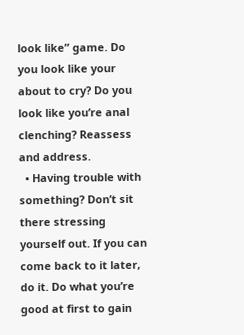look like” game. Do you look like your about to cry? Do you look like you’re anal clenching? Reassess and address.
  • Having trouble with something? Don’t sit there stressing yourself out. If you can come back to it later, do it. Do what you’re good at first to gain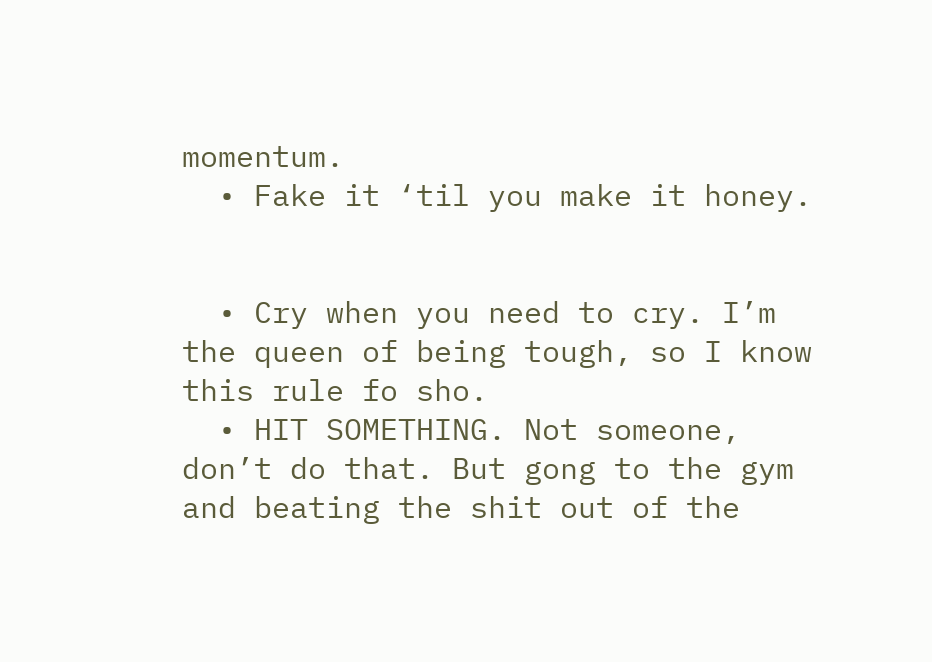momentum.
  • Fake it ‘til you make it honey.


  • Cry when you need to cry. I’m the queen of being tough, so I know this rule fo sho.
  • HIT SOMETHING. Not someone, don’t do that. But gong to the gym and beating the shit out of the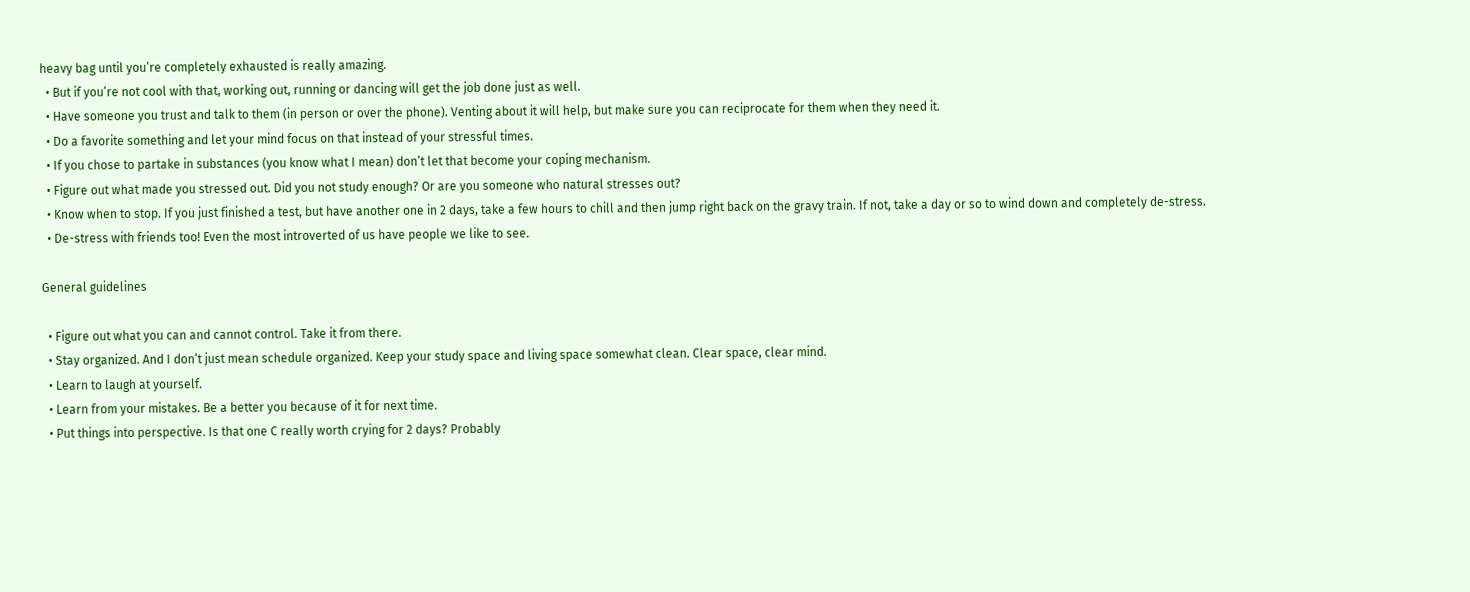heavy bag until you’re completely exhausted is really amazing.
  • But if you’re not cool with that, working out, running or dancing will get the job done just as well.
  • Have someone you trust and talk to them (in person or over the phone). Venting about it will help, but make sure you can reciprocate for them when they need it.
  • Do a favorite something and let your mind focus on that instead of your stressful times.
  • If you chose to partake in substances (you know what I mean) don’t let that become your coping mechanism.
  • Figure out what made you stressed out. Did you not study enough? Or are you someone who natural stresses out?
  • Know when to stop. If you just finished a test, but have another one in 2 days, take a few hours to chill and then jump right back on the gravy train. If not, take a day or so to wind down and completely de-stress.
  • De-stress with friends too! Even the most introverted of us have people we like to see.

General guidelines

  • Figure out what you can and cannot control. Take it from there.
  • Stay organized. And I don’t just mean schedule organized. Keep your study space and living space somewhat clean. Clear space, clear mind.
  • Learn to laugh at yourself.
  • Learn from your mistakes. Be a better you because of it for next time.
  • Put things into perspective. Is that one C really worth crying for 2 days? Probably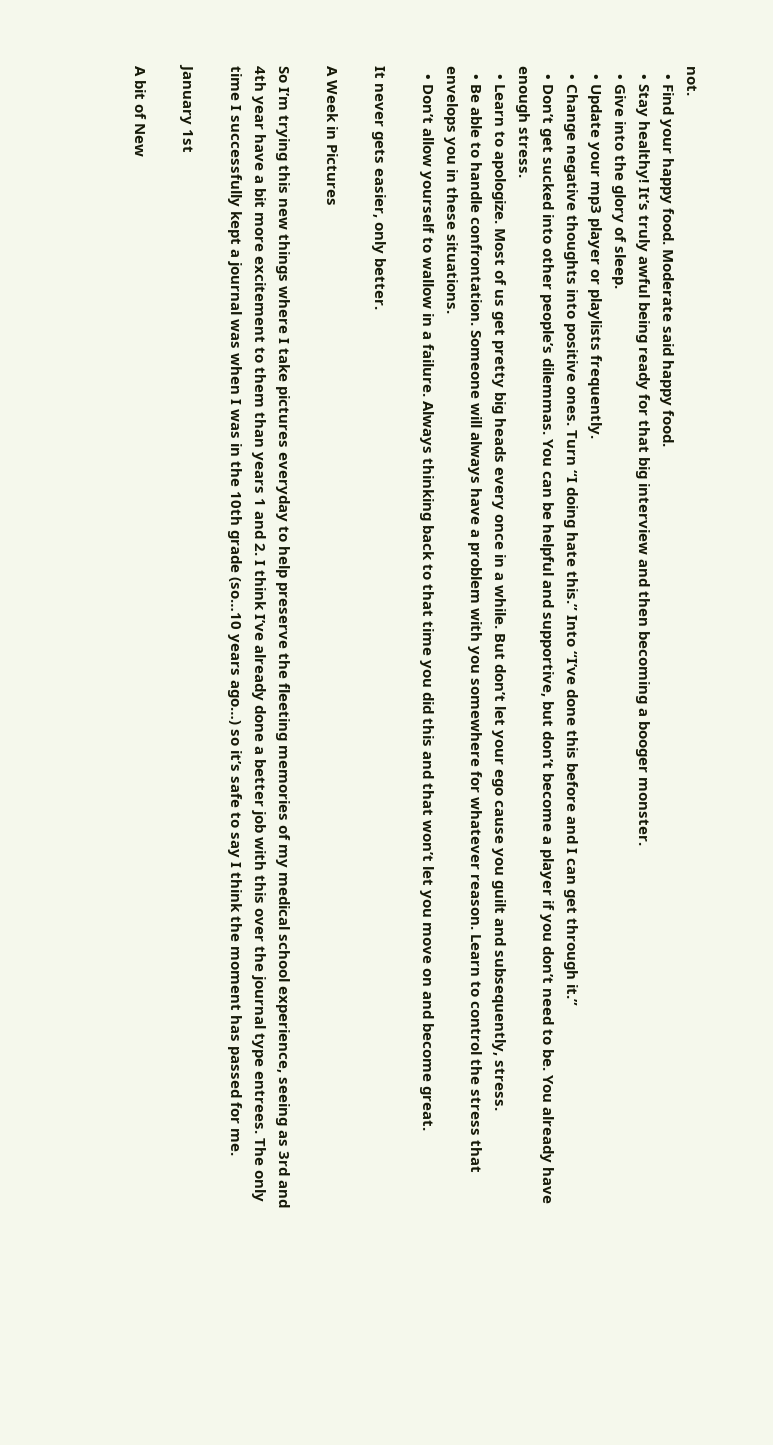not.
  • Find your happy food. Moderate said happy food.
  • Stay healthy! It’s truly awful being ready for that big interview and then becoming a booger monster.
  • Give into the glory of sleep.
  • Update your mp3 player or playlists frequently.
  • Change negative thoughts into positive ones. Turn “I doing hate this.” Into “I’ve done this before and I can get through it.”
  • Don’t get sucked into other people’s dilemmas. You can be helpful and supportive, but don’t become a player if you don’t need to be. You already have enough stress.
  • Learn to apologize. Most of us get pretty big heads every once in a while. But don’t let your ego cause you guilt and subsequently, stress.
  • Be able to handle confrontation. Someone will always have a problem with you somewhere for whatever reason. Learn to control the stress that envelops you in these situations.
  • Don’t allow yourself to wallow in a failure. Always thinking back to that time you did this and that won’t let you move on and become great.

It never gets easier, only better.

A Week in Pictures

So I’m trying this new things where I take pictures everyday to help preserve the fleeting memories of my medical school experience, seeing as 3rd and 4th year have a bit more excitement to them than years 1 and 2. I think I’ve already done a better job with this over the journal type entrees. The only time I successfully kept a journal was when I was in the 10th grade (so…10 years ago…) so it’s safe to say I think the moment has passed for me.

January 1st

A bit of New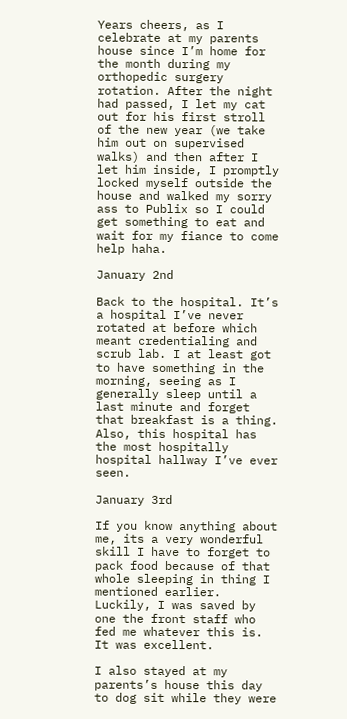Years cheers, as I celebrate at my parents house since I’m home for the month during my orthopedic surgery rotation. After the night had passed, I let my cat out for his first stroll of the new year (we take him out on supervised walks) and then after I let him inside, I promptly locked myself outside the house and walked my sorry ass to Publix so I could get something to eat and wait for my fiance to come help haha.

January 2nd

Back to the hospital. It’s a hospital I’ve never rotated at before which meant credentialing and scrub lab. I at least got to have something in the morning, seeing as I generally sleep until a last minute and forget that breakfast is a thing. Also, this hospital has the most hospitally hospital hallway I’ve ever seen.

January 3rd

If you know anything about me, its a very wonderful skill I have to forget to pack food because of that whole sleeping in thing I mentioned earlier. Luckily, I was saved by one the front staff who fed me whatever this is. It was excellent.

I also stayed at my parents’s house this day to dog sit while they were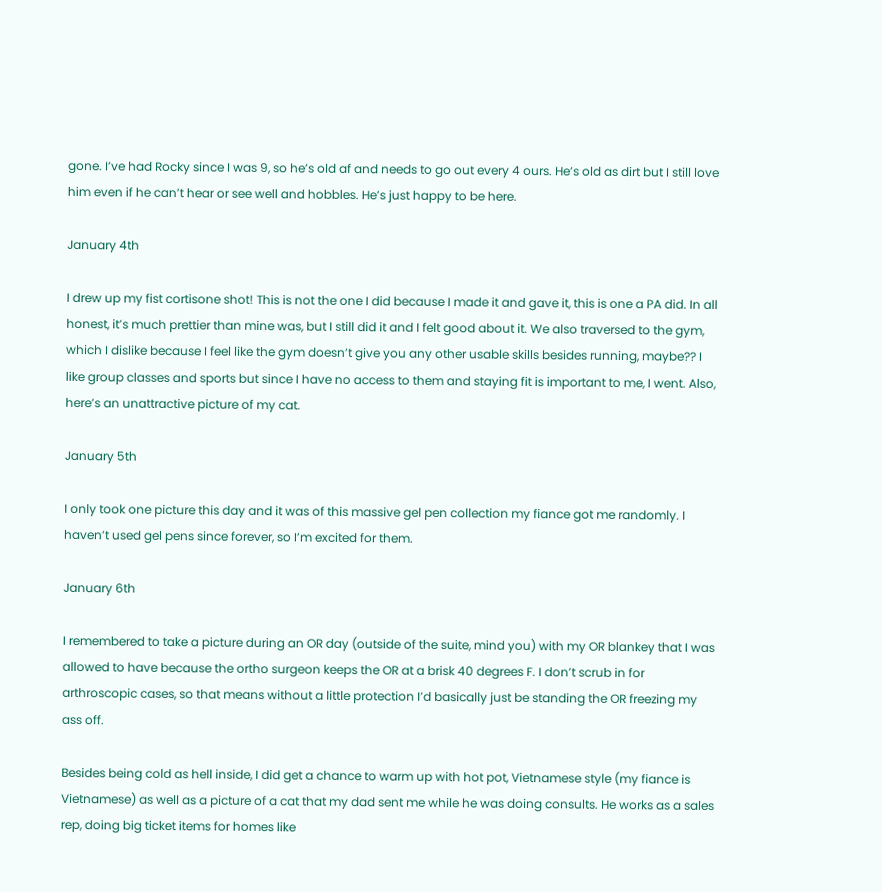gone. I’ve had Rocky since I was 9, so he’s old af and needs to go out every 4 ours. He’s old as dirt but I still love him even if he can’t hear or see well and hobbles. He’s just happy to be here.

January 4th

I drew up my fist cortisone shot! This is not the one I did because I made it and gave it, this is one a PA did. In all honest, it’s much prettier than mine was, but I still did it and I felt good about it. We also traversed to the gym, which I dislike because I feel like the gym doesn’t give you any other usable skills besides running, maybe?? I like group classes and sports but since I have no access to them and staying fit is important to me, I went. Also, here’s an unattractive picture of my cat.

January 5th

I only took one picture this day and it was of this massive gel pen collection my fiance got me randomly. I haven’t used gel pens since forever, so I’m excited for them.

January 6th

I remembered to take a picture during an OR day (outside of the suite, mind you) with my OR blankey that I was allowed to have because the ortho surgeon keeps the OR at a brisk 40 degrees F. I don’t scrub in for arthroscopic cases, so that means without a little protection I’d basically just be standing the OR freezing my ass off.

Besides being cold as hell inside, I did get a chance to warm up with hot pot, Vietnamese style (my fiance is Vietnamese) as well as a picture of a cat that my dad sent me while he was doing consults. He works as a sales rep, doing big ticket items for homes like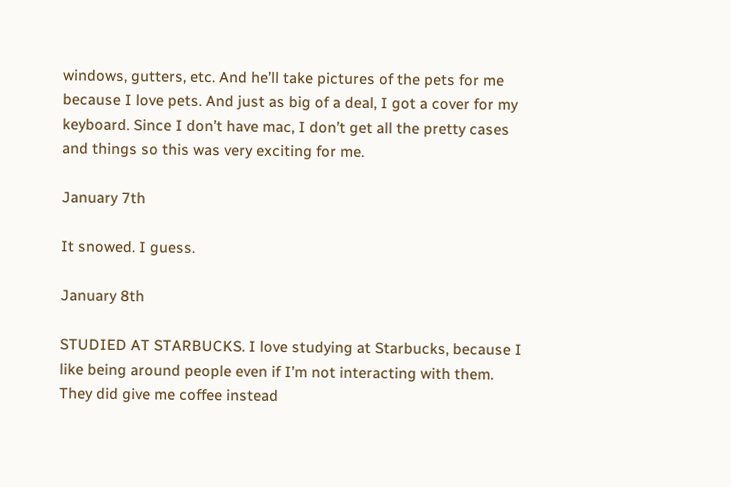windows, gutters, etc. And he’ll take pictures of the pets for me because I love pets. And just as big of a deal, I got a cover for my keyboard. Since I don’t have mac, I don’t get all the pretty cases and things so this was very exciting for me.

January 7th

It snowed. I guess.

January 8th

STUDIED AT STARBUCKS. I love studying at Starbucks, because I like being around people even if I’m not interacting with them.
They did give me coffee instead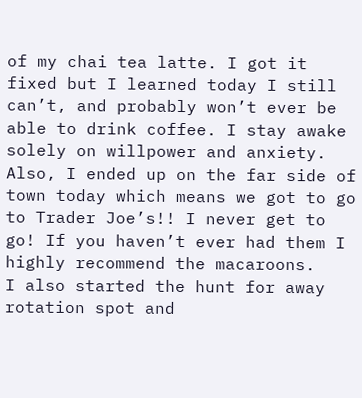of my chai tea latte. I got it fixed but I learned today I still can’t, and probably won’t ever be able to drink coffee. I stay awake solely on willpower and anxiety.
Also, I ended up on the far side of town today which means we got to go to Trader Joe’s!! I never get to go! If you haven’t ever had them I highly recommend the macaroons.
I also started the hunt for away rotation spot and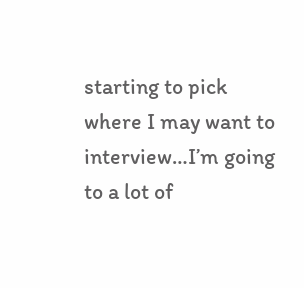starting to pick where I may want to interview…I’m going to a lot of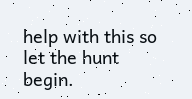help with this so let the hunt begin.